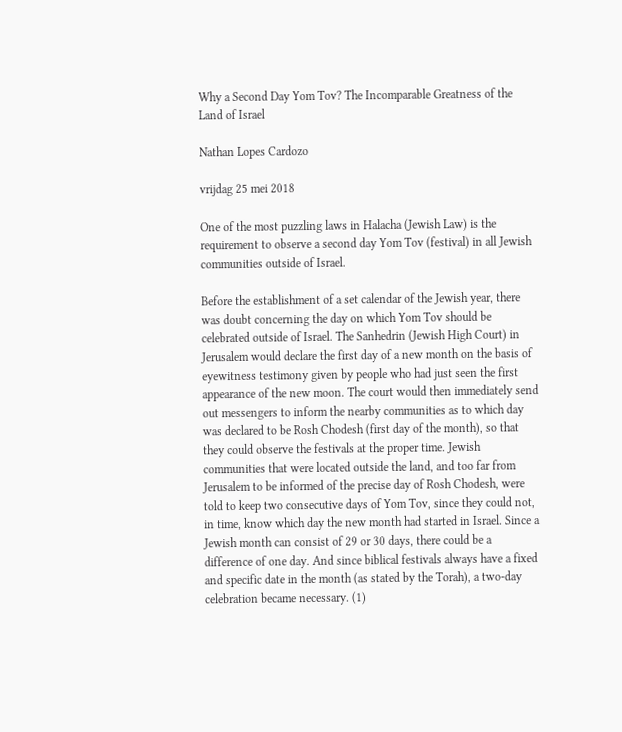Why a Second Day Yom Tov? The Incomparable Greatness of the Land of Israel

Nathan Lopes Cardozo

vrijdag 25 mei 2018

One of the most puzzling laws in Halacha (Jewish Law) is the requirement to observe a second day Yom Tov (festival) in all Jewish communities outside of Israel.

Before the establishment of a set calendar of the Jewish year, there was doubt concerning the day on which Yom Tov should be celebrated outside of Israel. The Sanhedrin (Jewish High Court) in Jerusalem would declare the first day of a new month on the basis of eyewitness testimony given by people who had just seen the first appearance of the new moon. The court would then immediately send out messengers to inform the nearby communities as to which day was declared to be Rosh Chodesh (first day of the month), so that they could observe the festivals at the proper time. Jewish communities that were located outside the land, and too far from Jerusalem to be informed of the precise day of Rosh Chodesh, were told to keep two consecutive days of Yom Tov, since they could not, in time, know which day the new month had started in Israel. Since a Jewish month can consist of 29 or 30 days, there could be a difference of one day. And since biblical festivals always have a fixed and specific date in the month (as stated by the Torah), a two-day celebration became necessary. (1)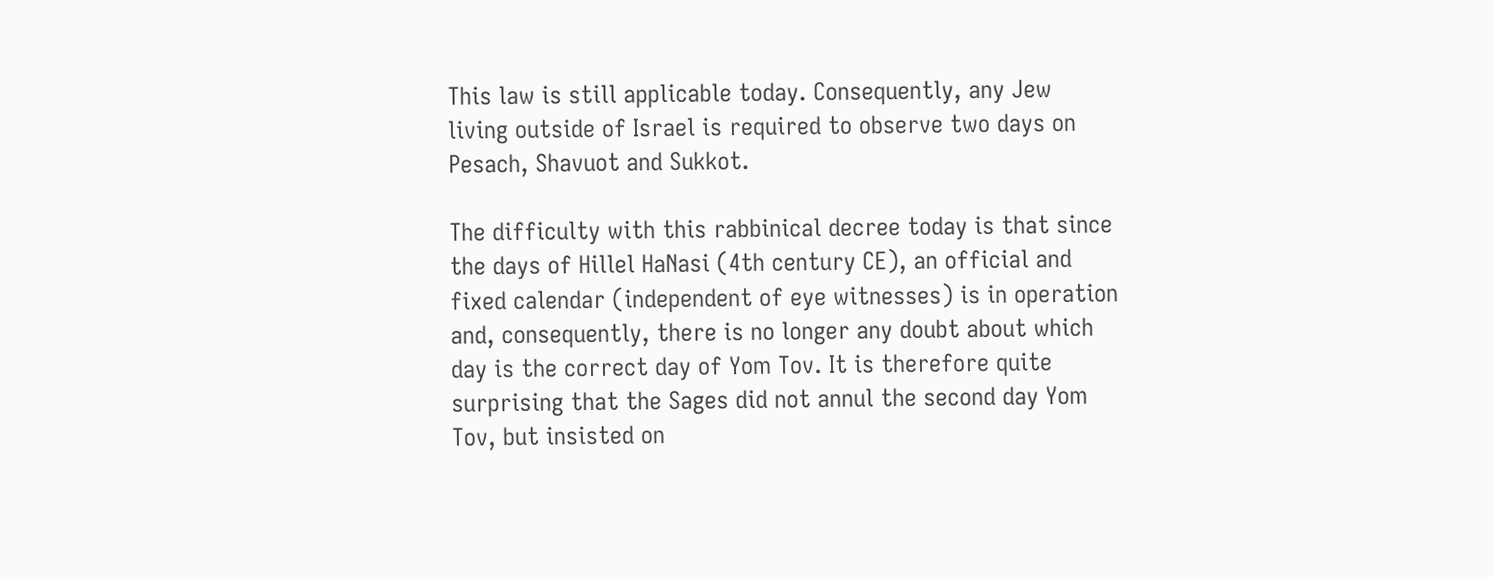This law is still applicable today. Consequently, any Jew living outside of Israel is required to observe two days on Pesach, Shavuot and Sukkot.

The difficulty with this rabbinical decree today is that since the days of Hillel HaNasi (4th century CE), an official and fixed calendar (independent of eye witnesses) is in operation and, consequently, there is no longer any doubt about which day is the correct day of Yom Tov. It is therefore quite surprising that the Sages did not annul the second day Yom Tov, but insisted on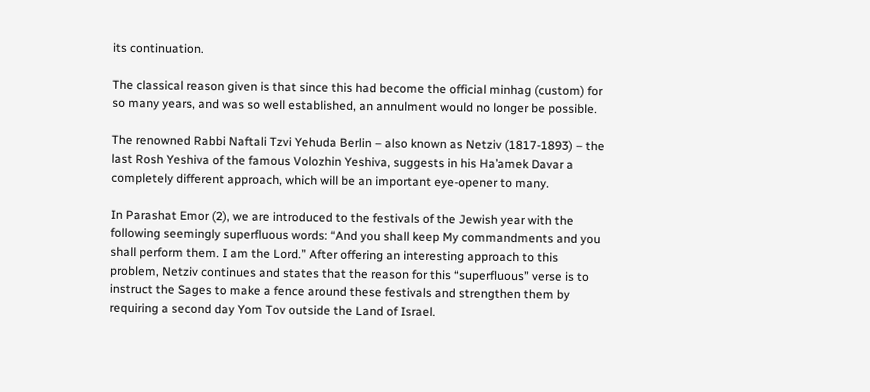its continuation.

The classical reason given is that since this had become the official minhag (custom) for so many years, and was so well established, an annulment would no longer be possible.

The renowned Rabbi Naftali Tzvi Yehuda Berlin – also known as Netziv (1817-1893) – the last Rosh Yeshiva of the famous Volozhin Yeshiva, suggests in his Ha’amek Davar a completely different approach, which will be an important eye-opener to many.

In Parashat Emor (2), we are introduced to the festivals of the Jewish year with the following seemingly superfluous words: “And you shall keep My commandments and you shall perform them. I am the Lord.” After offering an interesting approach to this problem, Netziv continues and states that the reason for this “superfluous” verse is to instruct the Sages to make a fence around these festivals and strengthen them by requiring a second day Yom Tov outside the Land of Israel.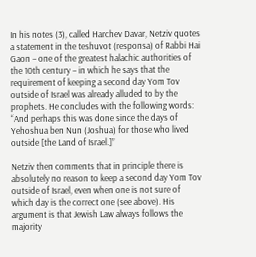In his notes (3), called Harchev Davar, Netziv quotes a statement in the teshuvot (responsa) of Rabbi Hai Gaon – one of the greatest halachic authorities of the 10th century – in which he says that the requirement of keeping a second day Yom Tov outside of Israel was already alluded to by the prophets. He concludes with the following words: “And perhaps this was done since the days of Yehoshua ben Nun (Joshua) for those who lived outside [the Land of Israel.]”

Netziv then comments that in principle there is absolutely no reason to keep a second day Yom Tov outside of Israel, even when one is not sure of which day is the correct one (see above). His argument is that Jewish Law always follows the majority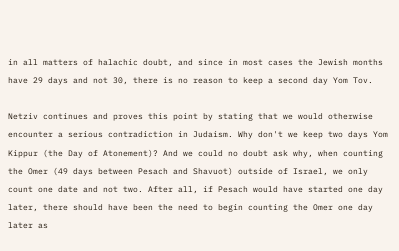in all matters of halachic doubt, and since in most cases the Jewish months have 29 days and not 30, there is no reason to keep a second day Yom Tov.

Netziv continues and proves this point by stating that we would otherwise encounter a serious contradiction in Judaism. Why don't we keep two days Yom Kippur (the Day of Atonement)? And we could no doubt ask why, when counting the Omer (49 days between Pesach and Shavuot) outside of Israel, we only count one date and not two. After all, if Pesach would have started one day later, there should have been the need to begin counting the Omer one day later as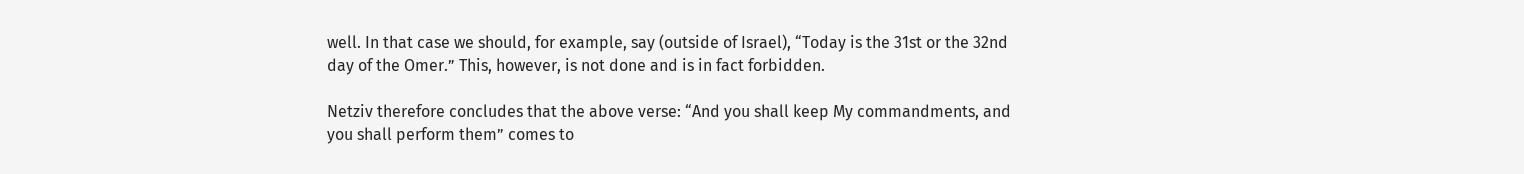well. In that case we should, for example, say (outside of Israel), “Today is the 31st or the 32nd day of the Omer.” This, however, is not done and is in fact forbidden.

Netziv therefore concludes that the above verse: “And you shall keep My commandments, and you shall perform them” comes to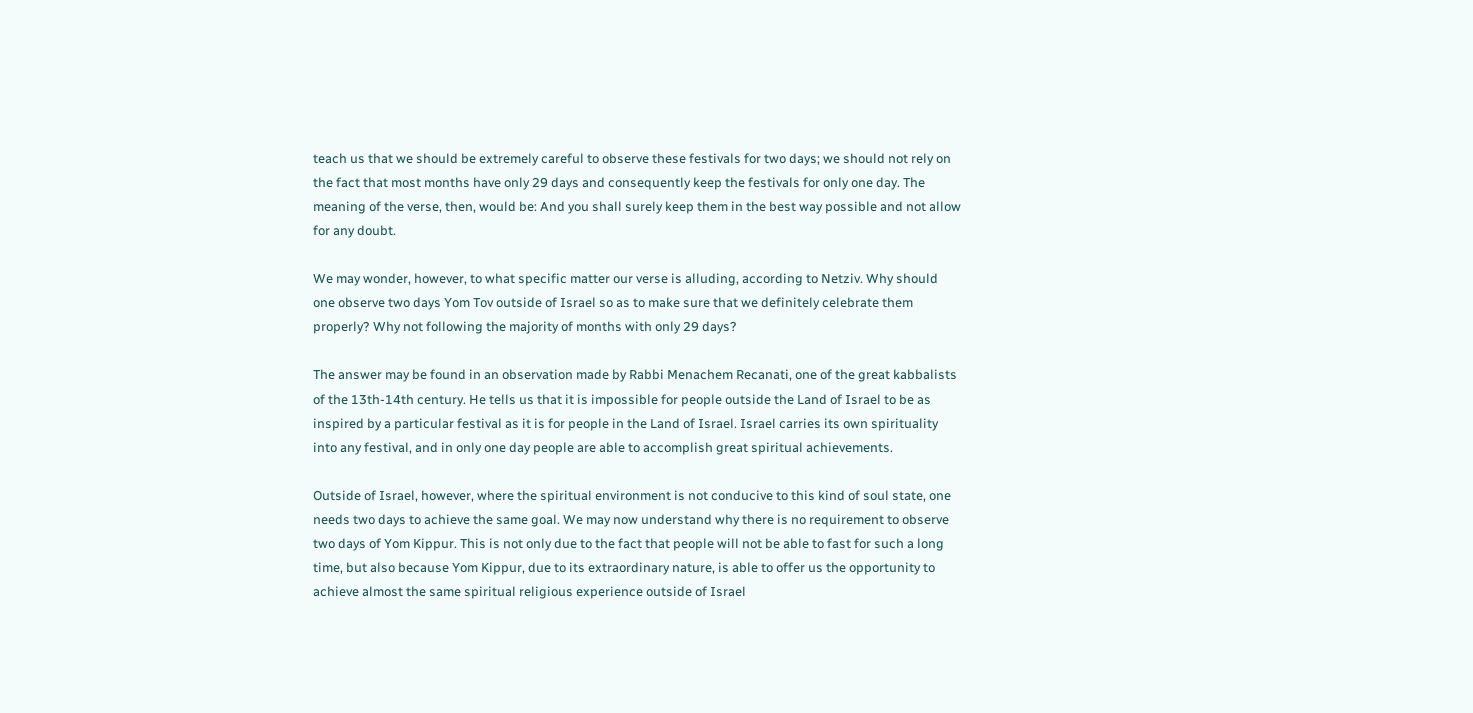teach us that we should be extremely careful to observe these festivals for two days; we should not rely on the fact that most months have only 29 days and consequently keep the festivals for only one day. The meaning of the verse, then, would be: And you shall surely keep them in the best way possible and not allow for any doubt.

We may wonder, however, to what specific matter our verse is alluding, according to Netziv. Why should one observe two days Yom Tov outside of Israel so as to make sure that we definitely celebrate them properly? Why not following the majority of months with only 29 days?

The answer may be found in an observation made by Rabbi Menachem Recanati, one of the great kabbalists of the 13th-14th century. He tells us that it is impossible for people outside the Land of Israel to be as inspired by a particular festival as it is for people in the Land of Israel. Israel carries its own spirituality into any festival, and in only one day people are able to accomplish great spiritual achievements.

Outside of Israel, however, where the spiritual environment is not conducive to this kind of soul state, one needs two days to achieve the same goal. We may now understand why there is no requirement to observe two days of Yom Kippur. This is not only due to the fact that people will not be able to fast for such a long time, but also because Yom Kippur, due to its extraordinary nature, is able to offer us the opportunity to achieve almost the same spiritual religious experience outside of Israel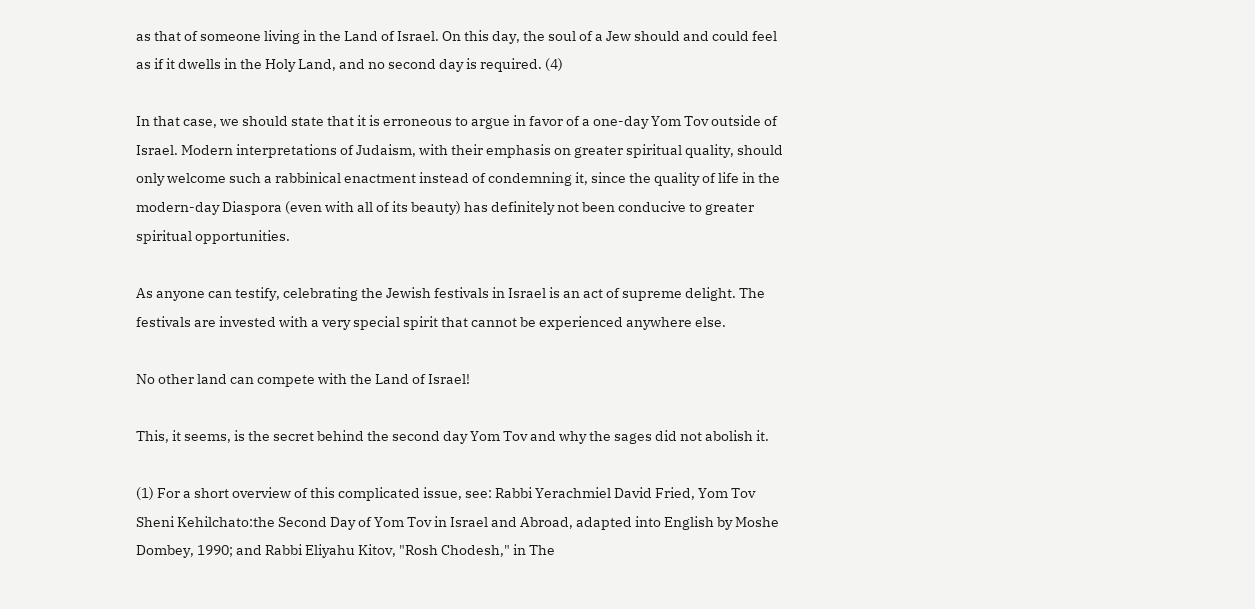as that of someone living in the Land of Israel. On this day, the soul of a Jew should and could feel as if it dwells in the Holy Land, and no second day is required. (4)

In that case, we should state that it is erroneous to argue in favor of a one-day Yom Tov outside of Israel. Modern interpretations of Judaism, with their emphasis on greater spiritual quality, should only welcome such a rabbinical enactment instead of condemning it, since the quality of life in the modern-day Diaspora (even with all of its beauty) has definitely not been conducive to greater spiritual opportunities.

As anyone can testify, celebrating the Jewish festivals in Israel is an act of supreme delight. The festivals are invested with a very special spirit that cannot be experienced anywhere else.

No other land can compete with the Land of Israel!

This, it seems, is the secret behind the second day Yom Tov and why the sages did not abolish it.

(1) For a short overview of this complicated issue, see: Rabbi Yerachmiel David Fried, Yom Tov Sheni Kehilchato:the Second Day of Yom Tov in Israel and Abroad, adapted into English by Moshe Dombey, 1990; and Rabbi Eliyahu Kitov, "Rosh Chodesh," in The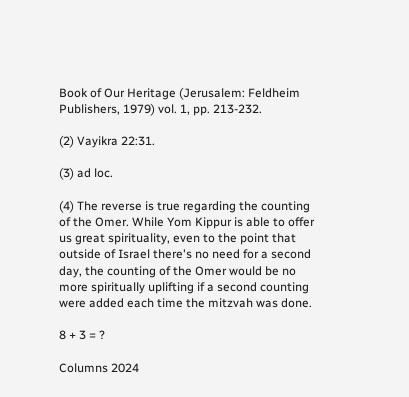Book of Our Heritage (Jerusalem: Feldheim Publishers, 1979) vol. 1, pp. 213-232.

(2) Vayikra 22:31.

(3) ad loc.

(4) The reverse is true regarding the counting of the Omer. While Yom Kippur is able to offer us great spirituality, even to the point that outside of Israel there's no need for a second day, the counting of the Omer would be no more spiritually uplifting if a second counting were added each time the mitzvah was done.

8 + 3 = ?

Columns 2024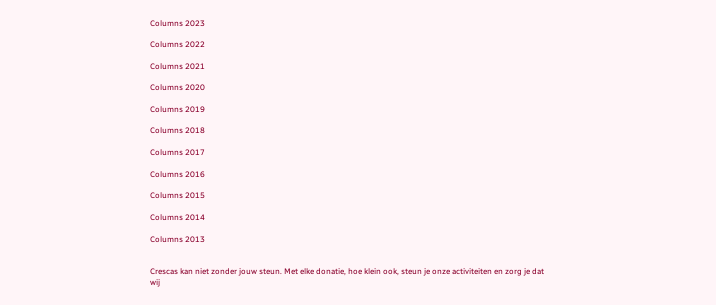Columns 2023

Columns 2022

Columns 2021

Columns 2020

Columns 2019

Columns 2018

Columns 2017

Columns 2016

Columns 2015

Columns 2014

Columns 2013


Crescas kan niet zonder jouw steun. Met elke donatie, hoe klein ook, steun je onze activiteiten en zorg je dat wij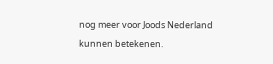nog meer voor Joods Nederland kunnen betekenen.